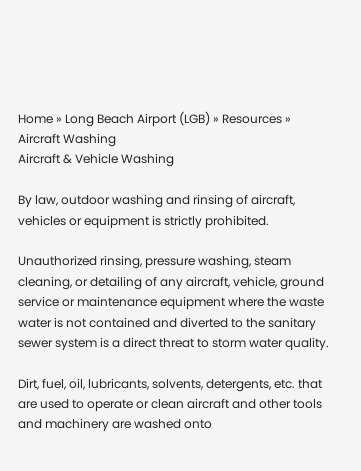Home » Long Beach Airport (LGB) » Resources » Aircraft Washing
Aircraft & Vehicle Washing

By law, outdoor washing and rinsing of aircraft, vehicles or equipment is strictly prohibited.

Unauthorized rinsing, pressure washing, steam cleaning, or detailing of any aircraft, vehicle, ground service or maintenance equipment where the waste water is not contained and diverted to the sanitary sewer system is a direct threat to storm water quality.

Dirt, fuel, oil, lubricants, solvents, detergents, etc. that are used to operate or clean aircraft and other tools and machinery are washed onto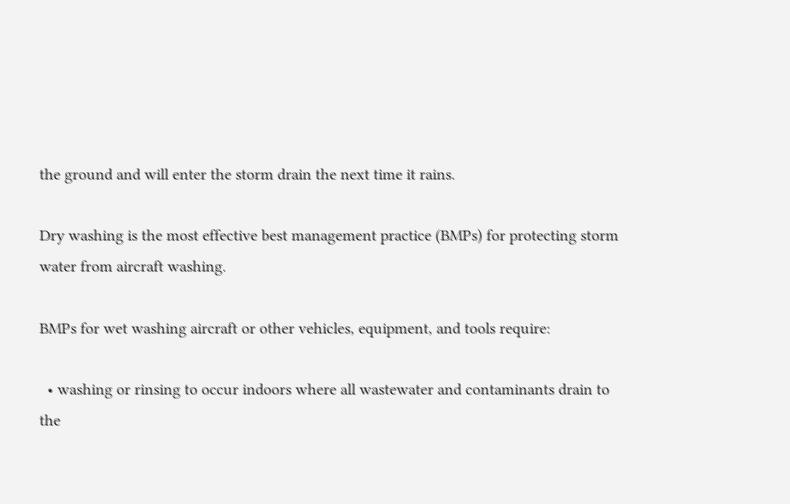the ground and will enter the storm drain the next time it rains.

Dry washing is the most effective best management practice (BMPs) for protecting storm water from aircraft washing.

BMPs for wet washing aircraft or other vehicles, equipment, and tools require:

  • washing or rinsing to occur indoors where all wastewater and contaminants drain to the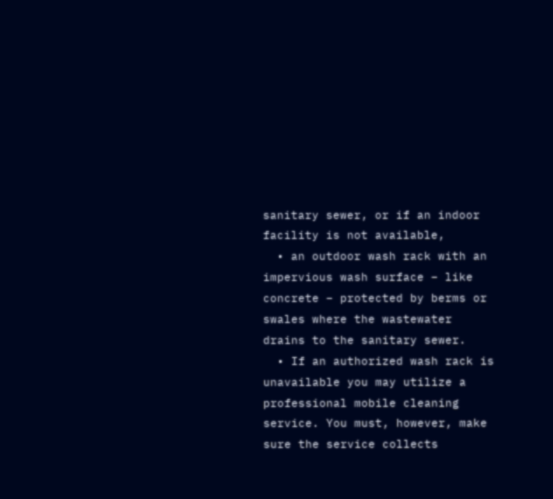sanitary sewer, or if an indoor facility is not available,
  • an outdoor wash rack with an impervious wash surface – like concrete – protected by berms or swales where the wastewater drains to the sanitary sewer.
  • If an authorized wash rack is unavailable you may utilize a professional mobile cleaning service. You must, however, make sure the service collects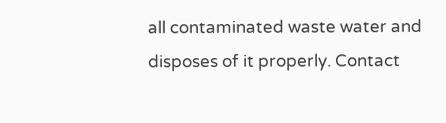all contaminated waste water and disposes of it properly. Contact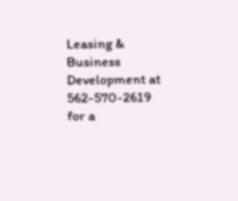Leasing & Business Development at 562-570-2619 for a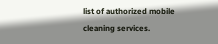list of authorized mobile cleaning services.